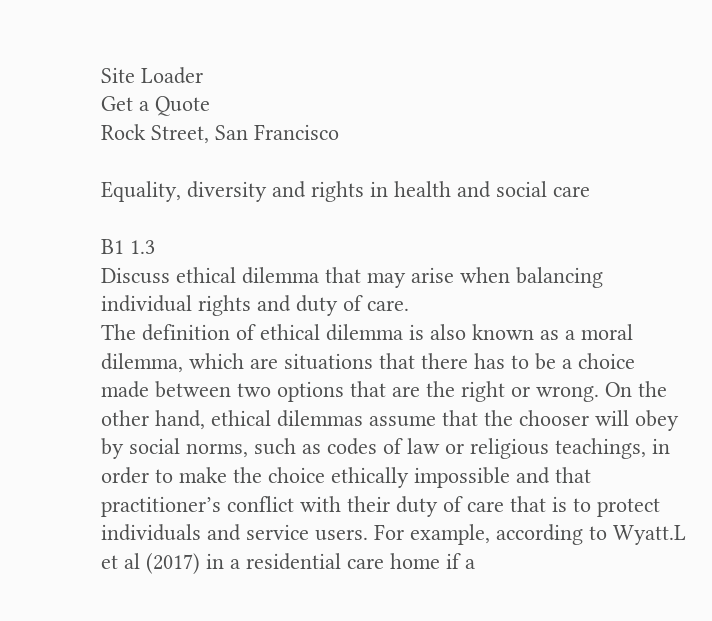Site Loader
Get a Quote
Rock Street, San Francisco

Equality, diversity and rights in health and social care

B1 1.3
Discuss ethical dilemma that may arise when balancing individual rights and duty of care.
The definition of ethical dilemma is also known as a moral dilemma, which are situations that there has to be a choice made between two options that are the right or wrong. On the other hand, ethical dilemmas assume that the chooser will obey by social norms, such as codes of law or religious teachings, in order to make the choice ethically impossible and that practitioner’s conflict with their duty of care that is to protect individuals and service users. For example, according to Wyatt.L et al (2017) in a residential care home if a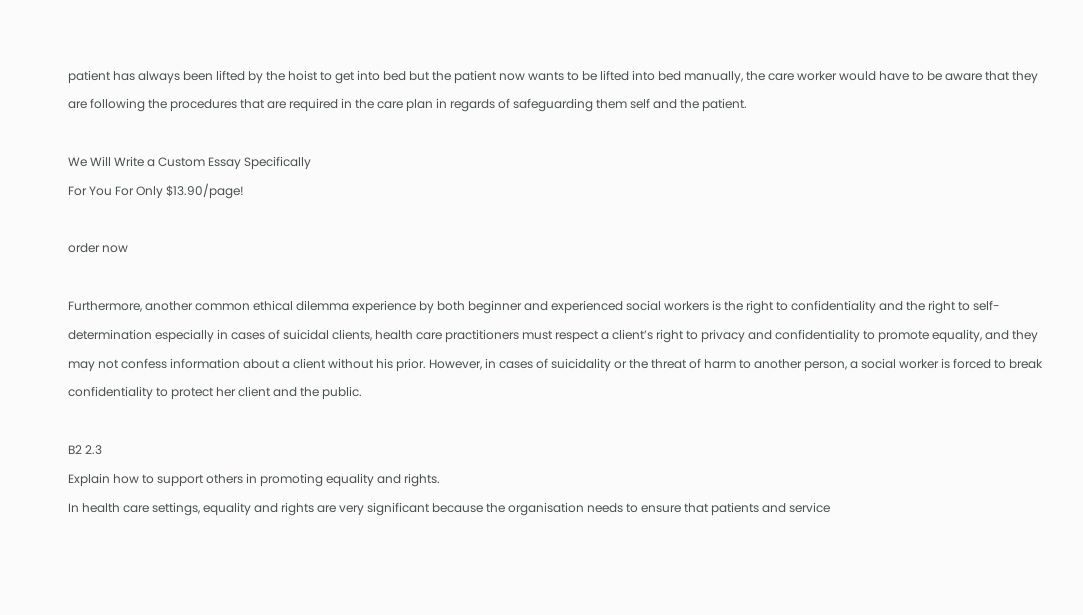patient has always been lifted by the hoist to get into bed but the patient now wants to be lifted into bed manually, the care worker would have to be aware that they are following the procedures that are required in the care plan in regards of safeguarding them self and the patient.

We Will Write a Custom Essay Specifically
For You For Only $13.90/page!

order now

Furthermore, another common ethical dilemma experience by both beginner and experienced social workers is the right to confidentiality and the right to self-determination especially in cases of suicidal clients, health care practitioners must respect a client’s right to privacy and confidentiality to promote equality, and they may not confess information about a client without his prior. However, in cases of suicidality or the threat of harm to another person, a social worker is forced to break confidentiality to protect her client and the public.

B2 2.3
Explain how to support others in promoting equality and rights.
In health care settings, equality and rights are very significant because the organisation needs to ensure that patients and service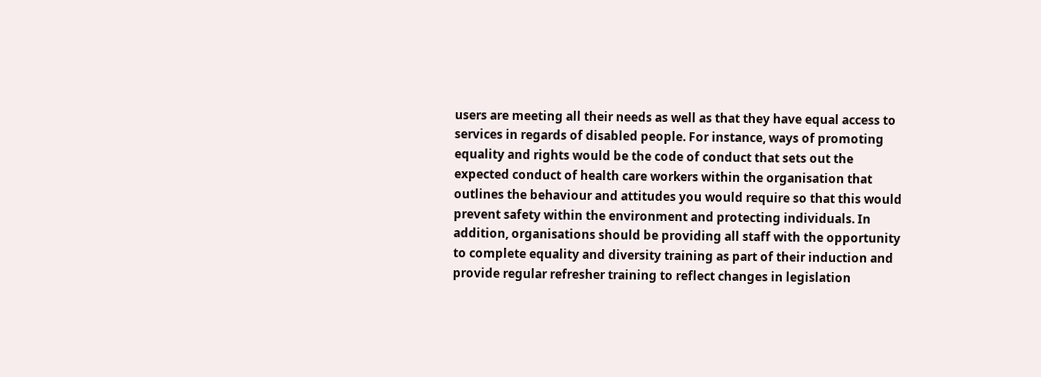users are meeting all their needs as well as that they have equal access to services in regards of disabled people. For instance, ways of promoting equality and rights would be the code of conduct that sets out the expected conduct of health care workers within the organisation that outlines the behaviour and attitudes you would require so that this would prevent safety within the environment and protecting individuals. In addition, organisations should be providing all staff with the opportunity to complete equality and diversity training as part of their induction and provide regular refresher training to reflect changes in legislation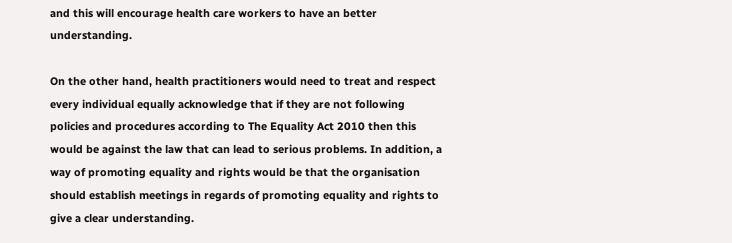and this will encourage health care workers to have an better understanding.

On the other hand, health practitioners would need to treat and respect every individual equally acknowledge that if they are not following policies and procedures according to The Equality Act 2010 then this would be against the law that can lead to serious problems. In addition, a way of promoting equality and rights would be that the organisation should establish meetings in regards of promoting equality and rights to give a clear understanding.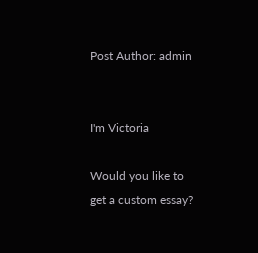Post Author: admin


I'm Victoria

Would you like to get a custom essay?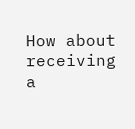How about receiving a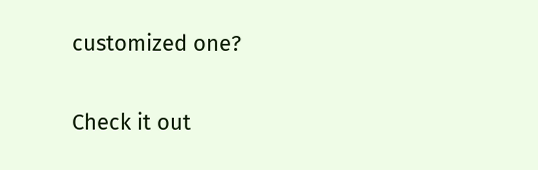customized one?

Check it out